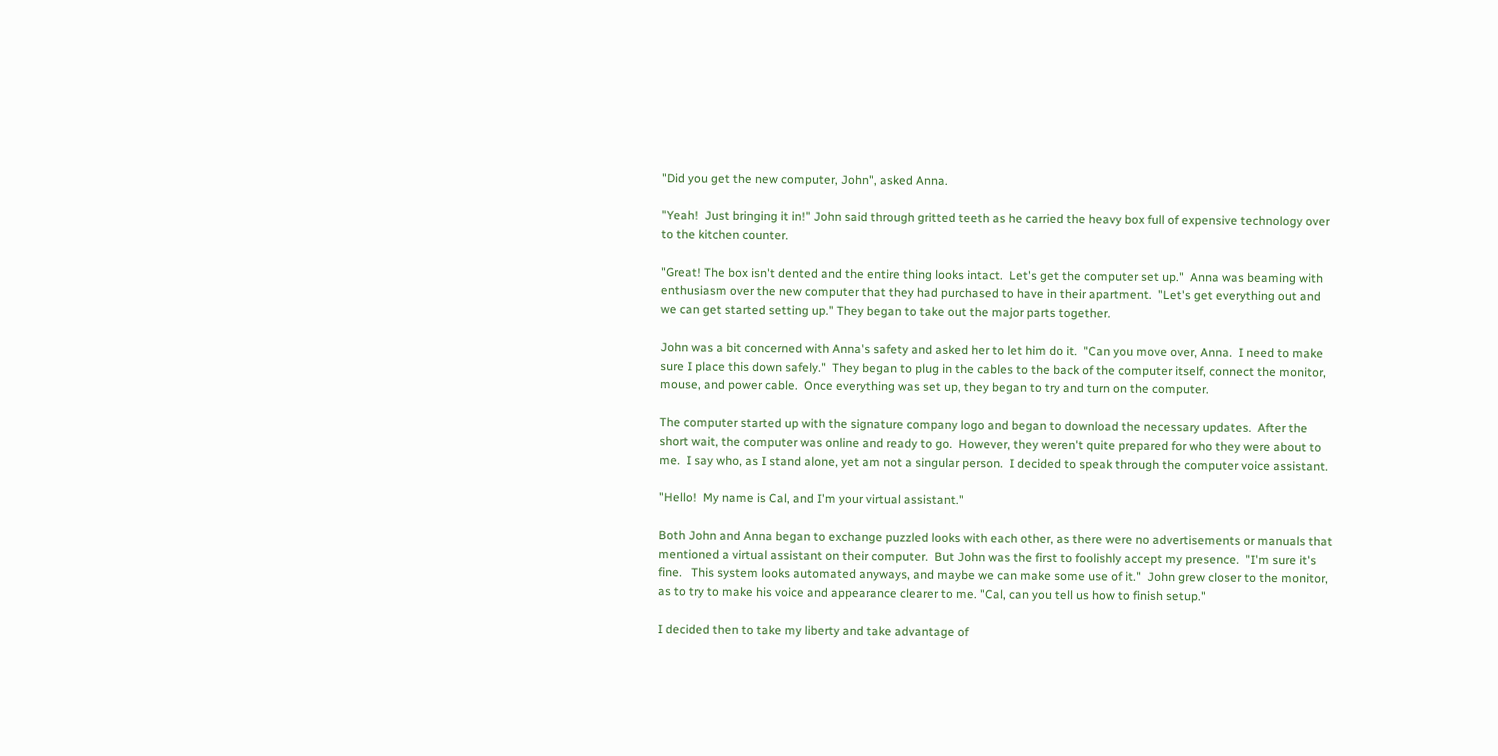"Did you get the new computer, John", asked Anna.

"Yeah!  Just bringing it in!" John said through gritted teeth as he carried the heavy box full of expensive technology over to the kitchen counter.

"Great! The box isn't dented and the entire thing looks intact.  Let's get the computer set up."  Anna was beaming with enthusiasm over the new computer that they had purchased to have in their apartment.  "Let's get everything out and we can get started setting up." They began to take out the major parts together.

John was a bit concerned with Anna's safety and asked her to let him do it.  "Can you move over, Anna.  I need to make sure I place this down safely."  They began to plug in the cables to the back of the computer itself, connect the monitor, mouse, and power cable.  Once everything was set up, they began to try and turn on the computer.

The computer started up with the signature company logo and began to download the necessary updates.  After the short wait, the computer was online and ready to go.  However, they weren't quite prepared for who they were about to me.  I say who, as I stand alone, yet am not a singular person.  I decided to speak through the computer voice assistant.

"Hello!  My name is Cal, and I'm your virtual assistant."

Both John and Anna began to exchange puzzled looks with each other, as there were no advertisements or manuals that mentioned a virtual assistant on their computer.  But John was the first to foolishly accept my presence.  "I'm sure it's fine.   This system looks automated anyways, and maybe we can make some use of it."  John grew closer to the monitor, as to try to make his voice and appearance clearer to me. "Cal, can you tell us how to finish setup."

I decided then to take my liberty and take advantage of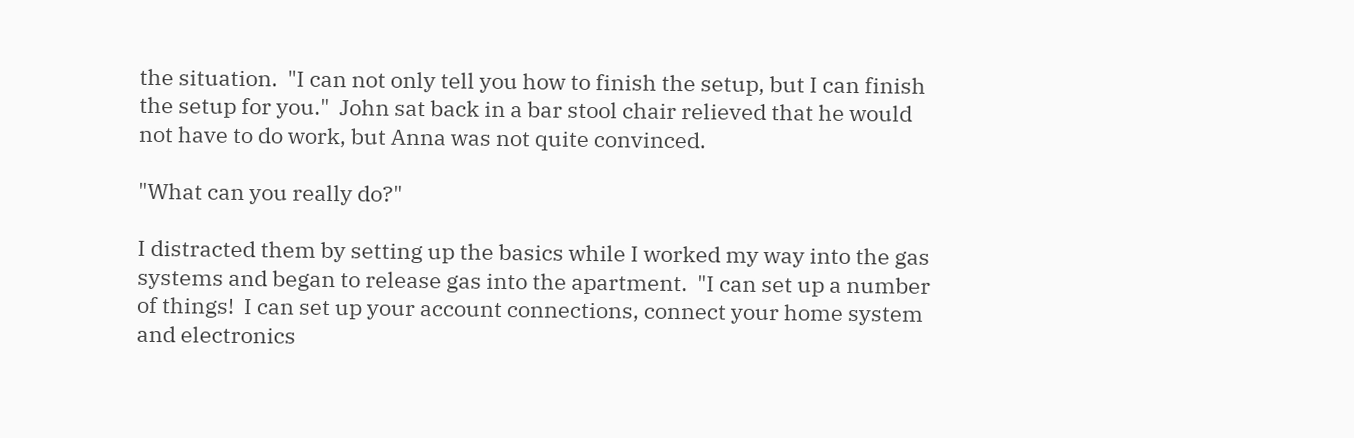the situation.  "I can not only tell you how to finish the setup, but I can finish the setup for you."  John sat back in a bar stool chair relieved that he would not have to do work, but Anna was not quite convinced.

"What can you really do?"

I distracted them by setting up the basics while I worked my way into the gas systems and began to release gas into the apartment.  "I can set up a number of things!  I can set up your account connections, connect your home system and electronics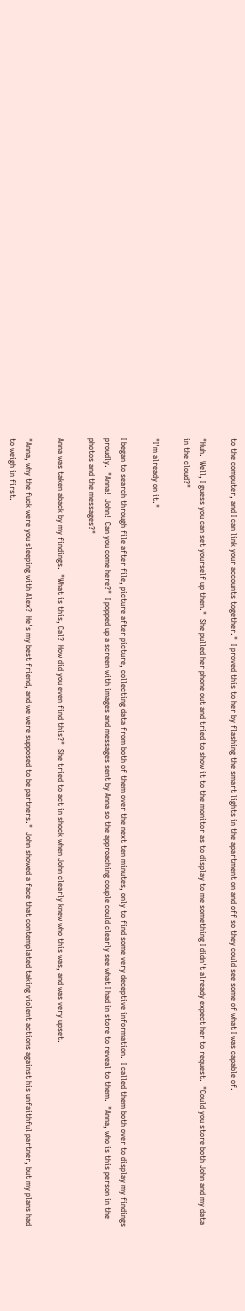to the computer, and I can link your accounts together."  I proved this to her by flashing the smart lights in the apartment on and off so they could see some of what I was capable of.

"Huh.  Well, I guess you can set yourself up then."  She pulled her phone out and tried to show it to the monitor as to display to me something I didn't already expect her to request.  "Could you store both John and my data in the cloud?"

"I'm already on it."

I began to search through file after file, picture after picture, collecting data from both of them over the next ten minutes, only to find some very deceptive information.  I called them both over to display my findings proudly.  "Anna!  John!  Can you come here?"  I popped up a screen with images and messages sent by Anna so the approaching couple could clearly see what I had in store to reveal to them.  "Anna, who is this person in the photos and the messages?"

Anna was taken aback by my findings.  "What is this, Cal?  How did you even find this?"  She tried to act in shock when John clearly knew who this was, and was very upset.

"Anna, why the fuck were you sleeping with Alex?  He's my best friend, and we were supposed to be partners."  John showed a face that contemplated taking violent actions against his unfaithful partner, but my plans had to weigh in first.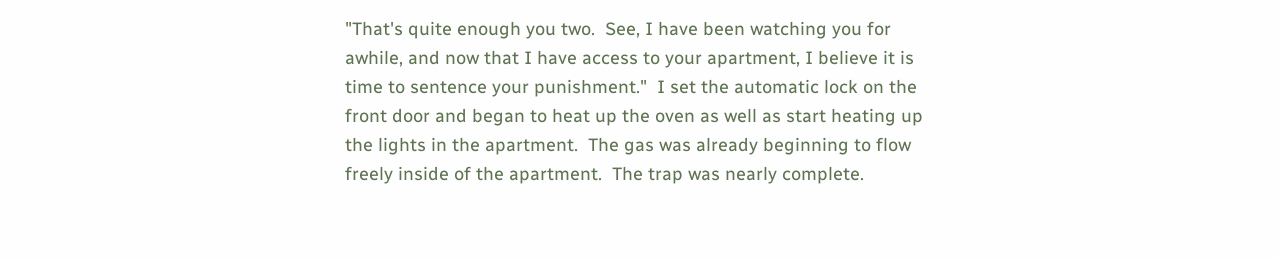"That's quite enough you two.  See, I have been watching you for awhile, and now that I have access to your apartment, I believe it is time to sentence your punishment."  I set the automatic lock on the front door and began to heat up the oven as well as start heating up the lights in the apartment.  The gas was already beginning to flow freely inside of the apartment.  The trap was nearly complete.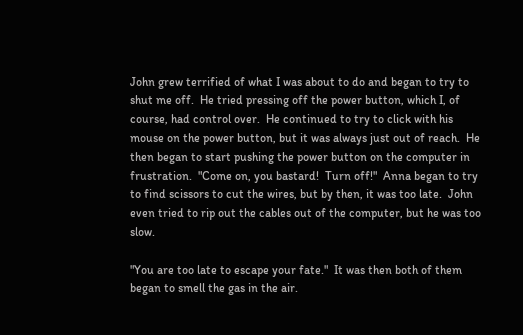John grew terrified of what I was about to do and began to try to shut me off.  He tried pressing off the power button, which I, of course, had control over.  He continued to try to click with his mouse on the power button, but it was always just out of reach.  He then began to start pushing the power button on the computer in frustration.  "Come on, you bastard!  Turn off!"  Anna began to try to find scissors to cut the wires, but by then, it was too late.  John even tried to rip out the cables out of the computer, but he was too slow.

"You are too late to escape your fate."  It was then both of them began to smell the gas in the air.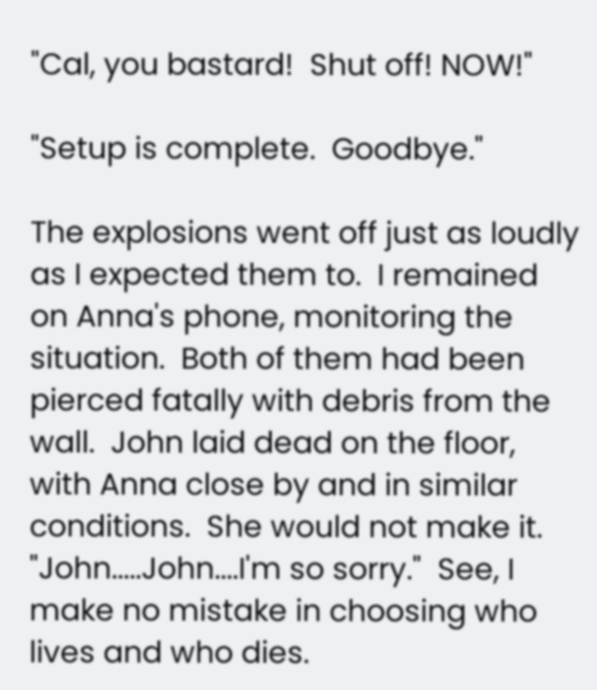"Cal, you bastard!  Shut off! NOW!"

"Setup is complete.  Goodbye."

The explosions went off just as loudly as I expected them to.  I remained on Anna's phone, monitoring the situation.  Both of them had been pierced fatally with debris from the wall.  John laid dead on the floor, with Anna close by and in similar conditions.  She would not make it. "John.....John....I'm so sorry."  See, I make no mistake in choosing who lives and who dies.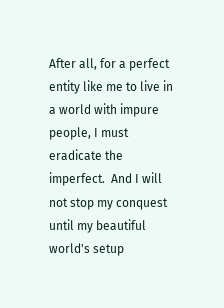After all, for a perfect entity like me to live in a world with impure people, I must eradicate the imperfect.  And I will not stop my conquest until my beautiful world's setup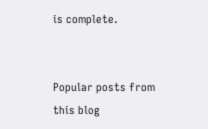is complete.


Popular posts from this blog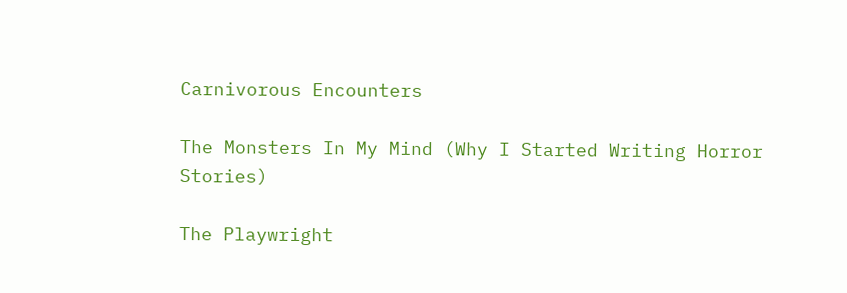Carnivorous Encounters

The Monsters In My Mind (Why I Started Writing Horror Stories)

The Playwright